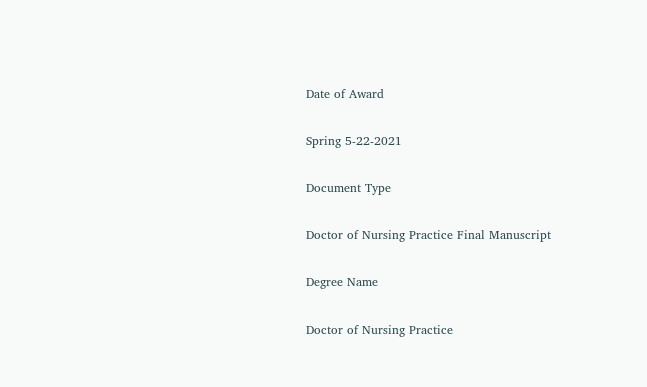Date of Award

Spring 5-22-2021

Document Type

Doctor of Nursing Practice Final Manuscript

Degree Name

Doctor of Nursing Practice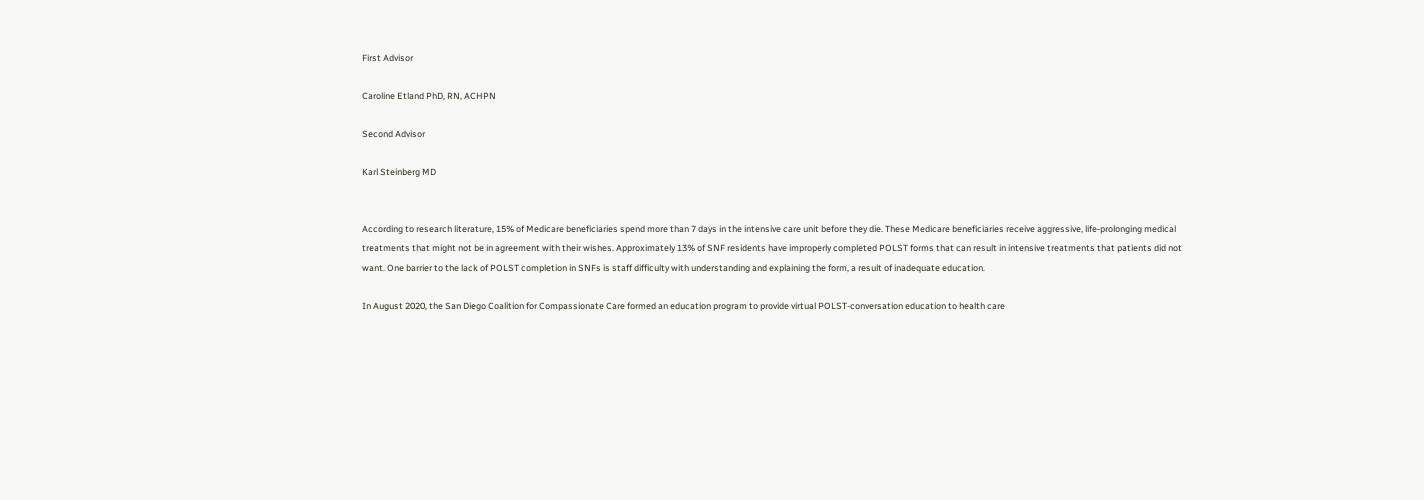First Advisor

Caroline Etland PhD, RN, ACHPN

Second Advisor

Karl Steinberg MD


According to research literature, 15% of Medicare beneficiaries spend more than 7 days in the intensive care unit before they die. These Medicare beneficiaries receive aggressive, life-prolonging medical treatments that might not be in agreement with their wishes. Approximately 13% of SNF residents have improperly completed POLST forms that can result in intensive treatments that patients did not want. One barrier to the lack of POLST completion in SNFs is staff difficulty with understanding and explaining the form, a result of inadequate education.

In August 2020, the San Diego Coalition for Compassionate Care formed an education program to provide virtual POLST-conversation education to health care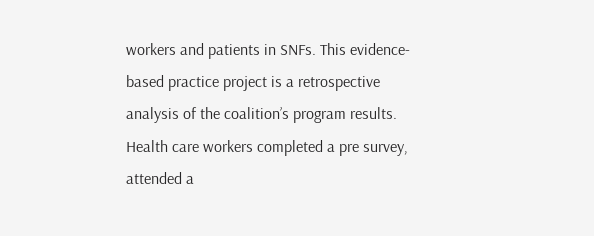workers and patients in SNFs. This evidence-based practice project is a retrospective analysis of the coalition’s program results. Health care workers completed a pre survey, attended a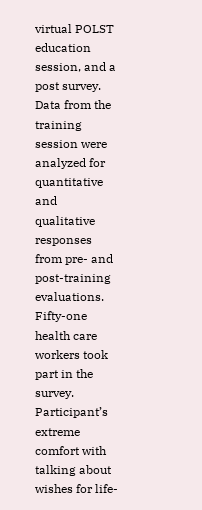virtual POLST education session, and a post survey. Data from the training session were analyzed for quantitative and qualitative responses from pre- and post-training evaluations. Fifty-one health care workers took part in the survey. Participant’s extreme comfort with talking about wishes for life-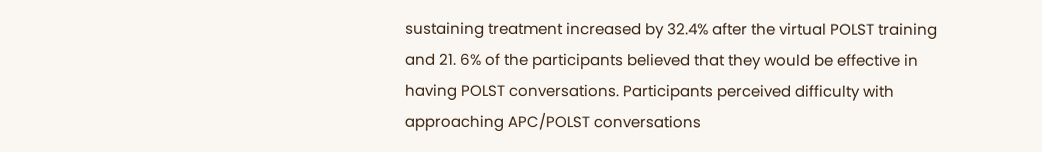sustaining treatment increased by 32.4% after the virtual POLST training and 21. 6% of the participants believed that they would be effective in having POLST conversations. Participants perceived difficulty with approaching APC/POLST conversations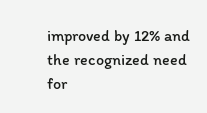improved by 12% and the recognized need for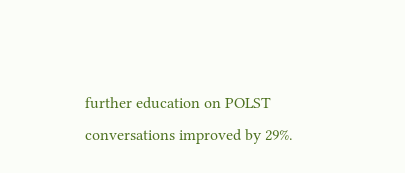further education on POLST conversations improved by 29%.